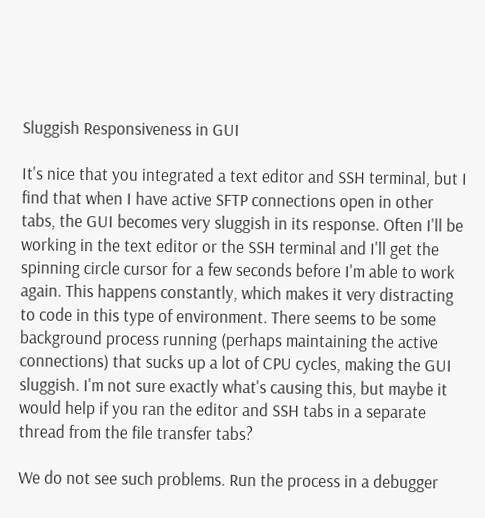Sluggish Responsiveness in GUI

It's nice that you integrated a text editor and SSH terminal, but I find that when I have active SFTP connections open in other tabs, the GUI becomes very sluggish in its response. Often I'll be working in the text editor or the SSH terminal and I'll get the spinning circle cursor for a few seconds before I'm able to work again. This happens constantly, which makes it very distracting to code in this type of environment. There seems to be some background process running (perhaps maintaining the active connections) that sucks up a lot of CPU cycles, making the GUI sluggish. I'm not sure exactly what's causing this, but maybe it would help if you ran the editor and SSH tabs in a separate thread from the file transfer tabs?

We do not see such problems. Run the process in a debugger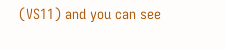(VS11) and you can see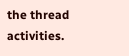the thread activities.